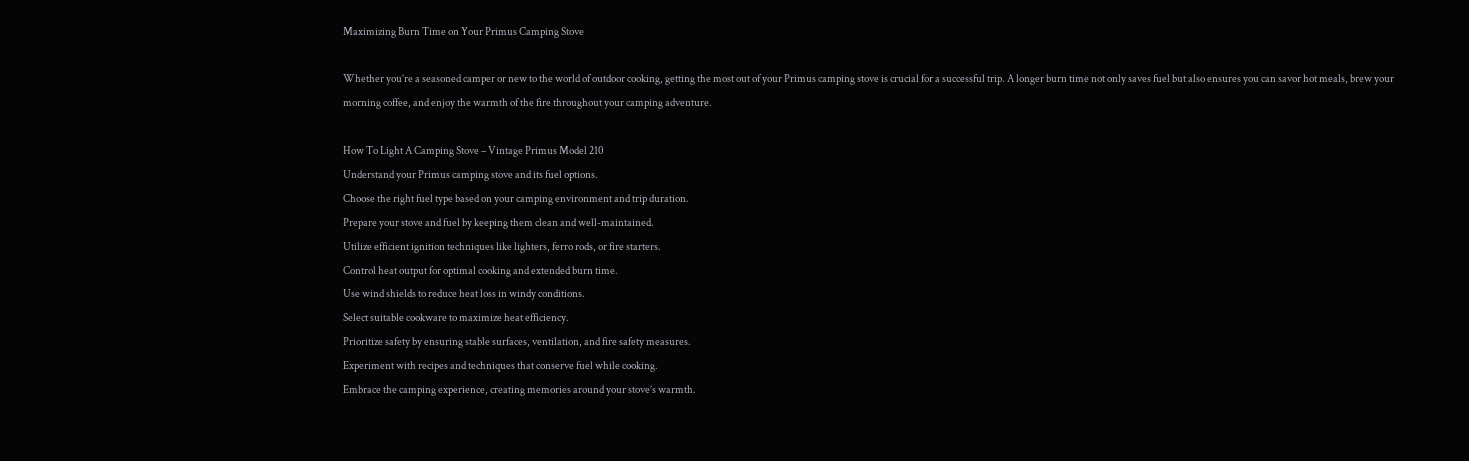Maximizing Burn Time on Your Primus Camping Stove

Whether you’re a seasoned camper or new to the world of outdoor cooking, getting the most out of your Primus camping stove is crucial for a successful trip. A longer burn time not only saves fuel but also ensures you can savor hot meals, brew your morning coffee, and enjoy the warmth of the fire throughout your camping adventure.

How To Light A Camping Stove – Vintage Primus Model 210
Understand your Primus camping stove and its fuel options.
Choose the right fuel type based on your camping environment and trip duration.
Prepare your stove and fuel by keeping them clean and well-maintained.
Utilize efficient ignition techniques like lighters, ferro rods, or fire starters.
Control heat output for optimal cooking and extended burn time.
Use wind shields to reduce heat loss in windy conditions.
Select suitable cookware to maximize heat efficiency.
Prioritize safety by ensuring stable surfaces, ventilation, and fire safety measures.
Experiment with recipes and techniques that conserve fuel while cooking.
Embrace the camping experience, creating memories around your stove’s warmth.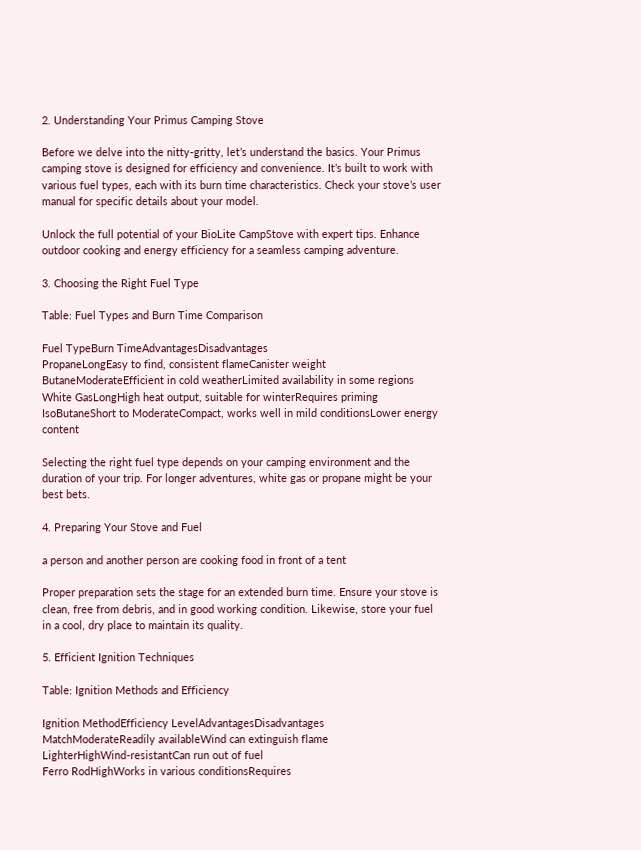2. Understanding Your Primus Camping Stove

Before we delve into the nitty-gritty, let’s understand the basics. Your Primus camping stove is designed for efficiency and convenience. It’s built to work with various fuel types, each with its burn time characteristics. Check your stove’s user manual for specific details about your model.

Unlock the full potential of your BioLite CampStove with expert tips. Enhance outdoor cooking and energy efficiency for a seamless camping adventure.

3. Choosing the Right Fuel Type

Table: Fuel Types and Burn Time Comparison

Fuel TypeBurn TimeAdvantagesDisadvantages
PropaneLongEasy to find, consistent flameCanister weight
ButaneModerateEfficient in cold weatherLimited availability in some regions
White GasLongHigh heat output, suitable for winterRequires priming
IsoButaneShort to ModerateCompact, works well in mild conditionsLower energy content

Selecting the right fuel type depends on your camping environment and the duration of your trip. For longer adventures, white gas or propane might be your best bets.

4. Preparing Your Stove and Fuel

a person and another person are cooking food in front of a tent

Proper preparation sets the stage for an extended burn time. Ensure your stove is clean, free from debris, and in good working condition. Likewise, store your fuel in a cool, dry place to maintain its quality.

5. Efficient Ignition Techniques

Table: Ignition Methods and Efficiency

Ignition MethodEfficiency LevelAdvantagesDisadvantages
MatchModerateReadily availableWind can extinguish flame
LighterHighWind-resistantCan run out of fuel
Ferro RodHighWorks in various conditionsRequires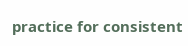practice for consistent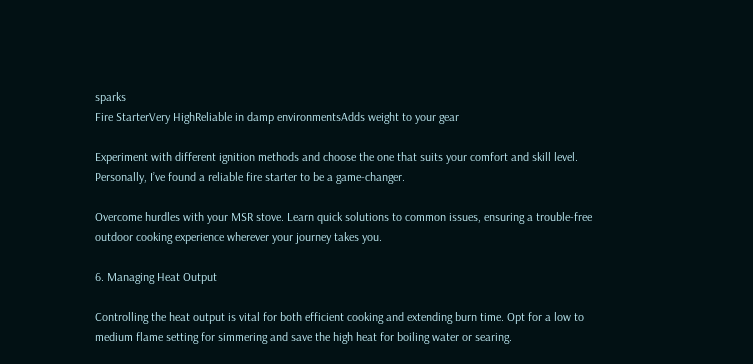sparks
Fire StarterVery HighReliable in damp environmentsAdds weight to your gear

Experiment with different ignition methods and choose the one that suits your comfort and skill level. Personally, I’ve found a reliable fire starter to be a game-changer.

Overcome hurdles with your MSR stove. Learn quick solutions to common issues, ensuring a trouble-free outdoor cooking experience wherever your journey takes you.

6. Managing Heat Output

Controlling the heat output is vital for both efficient cooking and extending burn time. Opt for a low to medium flame setting for simmering and save the high heat for boiling water or searing.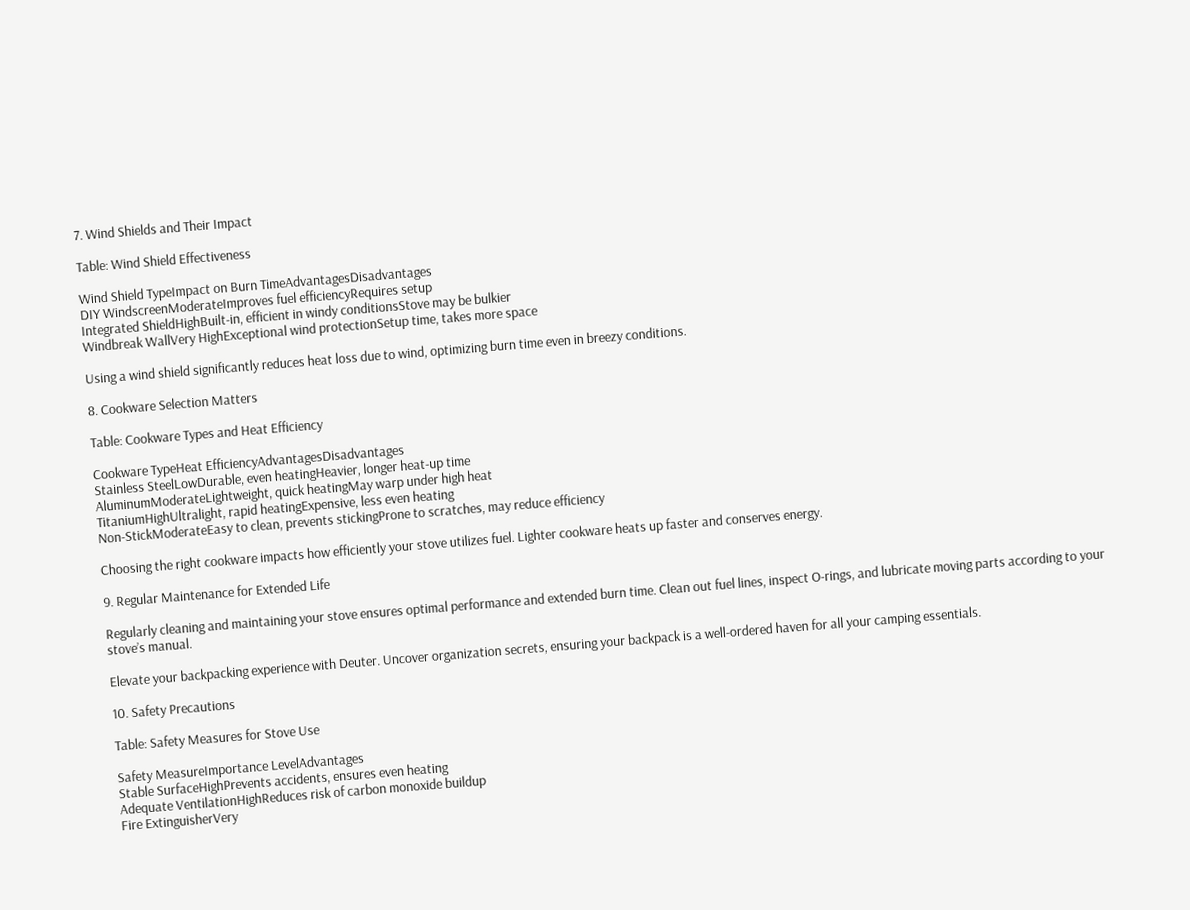7. Wind Shields and Their Impact

Table: Wind Shield Effectiveness

Wind Shield TypeImpact on Burn TimeAdvantagesDisadvantages
DIY WindscreenModerateImproves fuel efficiencyRequires setup
Integrated ShieldHighBuilt-in, efficient in windy conditionsStove may be bulkier
Windbreak WallVery HighExceptional wind protectionSetup time, takes more space

Using a wind shield significantly reduces heat loss due to wind, optimizing burn time even in breezy conditions.

8. Cookware Selection Matters

Table: Cookware Types and Heat Efficiency

Cookware TypeHeat EfficiencyAdvantagesDisadvantages
Stainless SteelLowDurable, even heatingHeavier, longer heat-up time
AluminumModerateLightweight, quick heatingMay warp under high heat
TitaniumHighUltralight, rapid heatingExpensive, less even heating
Non-StickModerateEasy to clean, prevents stickingProne to scratches, may reduce efficiency

Choosing the right cookware impacts how efficiently your stove utilizes fuel. Lighter cookware heats up faster and conserves energy.

9. Regular Maintenance for Extended Life

Regularly cleaning and maintaining your stove ensures optimal performance and extended burn time. Clean out fuel lines, inspect O-rings, and lubricate moving parts according to your stove’s manual.

Elevate your backpacking experience with Deuter. Uncover organization secrets, ensuring your backpack is a well-ordered haven for all your camping essentials.

10. Safety Precautions

Table: Safety Measures for Stove Use

Safety MeasureImportance LevelAdvantages
Stable SurfaceHighPrevents accidents, ensures even heating
Adequate VentilationHighReduces risk of carbon monoxide buildup
Fire ExtinguisherVery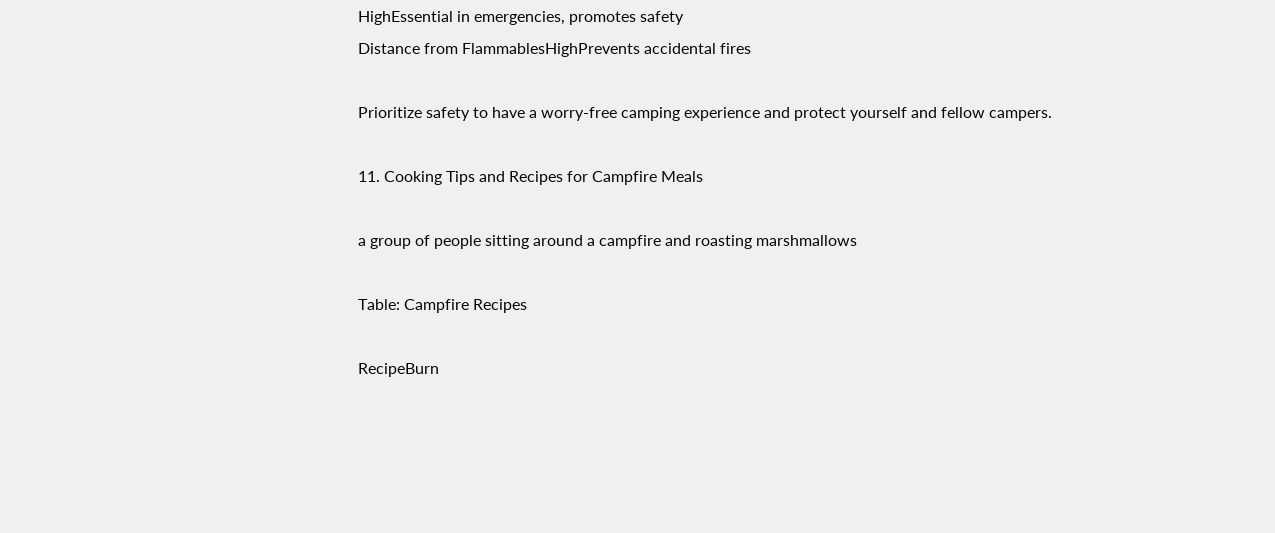HighEssential in emergencies, promotes safety
Distance from FlammablesHighPrevents accidental fires

Prioritize safety to have a worry-free camping experience and protect yourself and fellow campers.

11. Cooking Tips and Recipes for Campfire Meals

a group of people sitting around a campfire and roasting marshmallows

Table: Campfire Recipes

RecipeBurn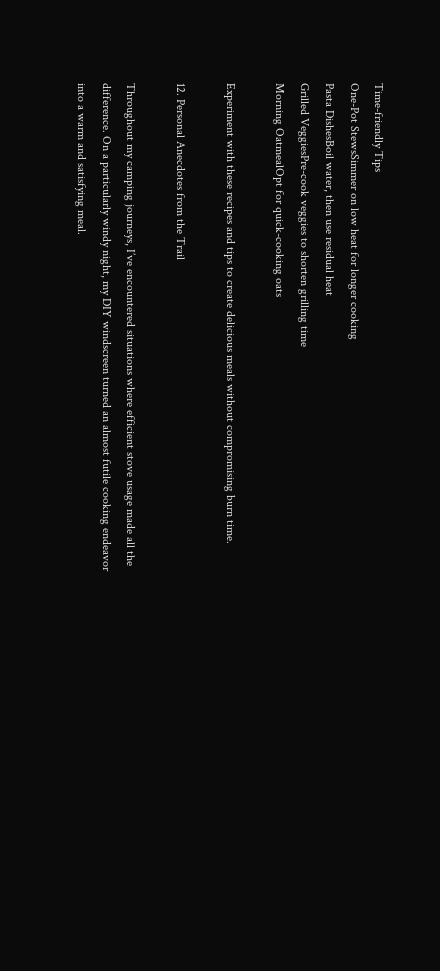Time-friendly Tips
One-Pot StewsSimmer on low heat for longer cooking
Pasta DishesBoil water, then use residual heat
Grilled VeggiesPre-cook veggies to shorten grilling time
Morning OatmealOpt for quick-cooking oats

Experiment with these recipes and tips to create delicious meals without compromising burn time.

12. Personal Anecdotes from the Trail

Throughout my camping journeys, I’ve encountered situations where efficient stove usage made all the difference. On a particularly windy night, my DIY windscreen turned an almost futile cooking endeavor into a warm and satisfying meal.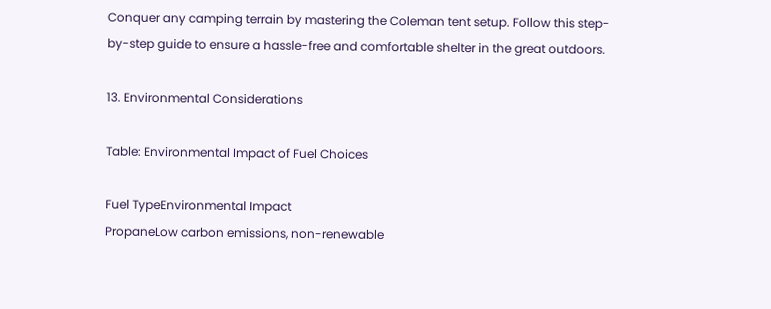Conquer any camping terrain by mastering the Coleman tent setup. Follow this step-by-step guide to ensure a hassle-free and comfortable shelter in the great outdoors.

13. Environmental Considerations

Table: Environmental Impact of Fuel Choices

Fuel TypeEnvironmental Impact
PropaneLow carbon emissions, non-renewable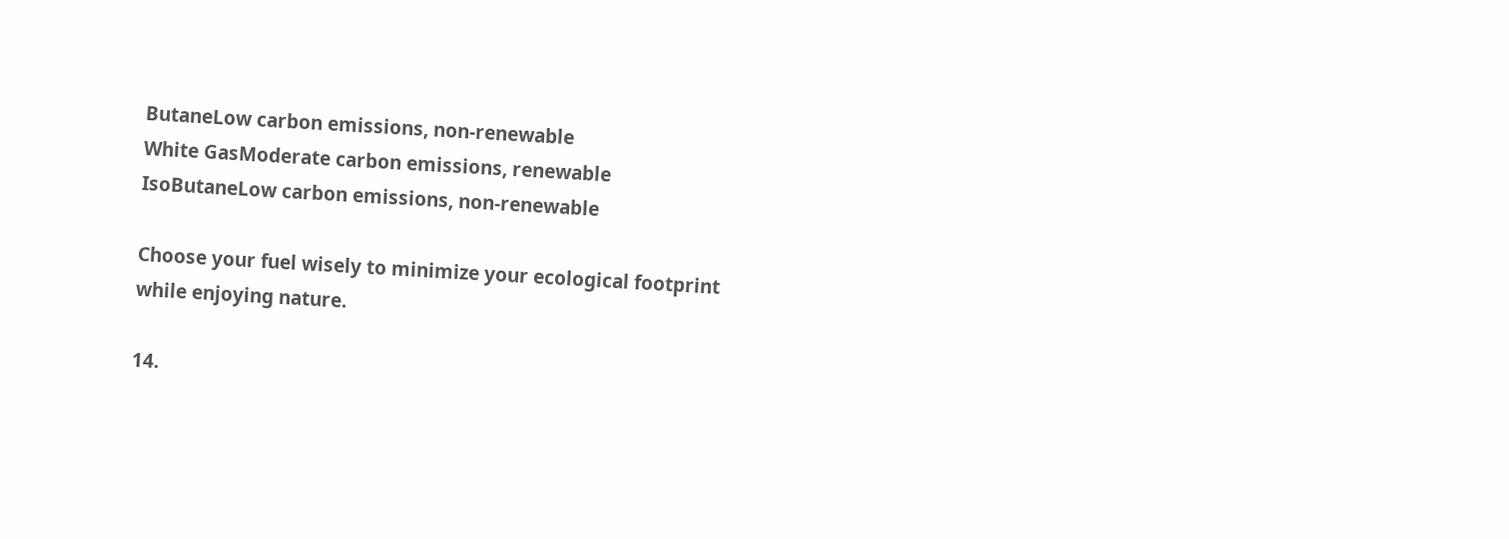ButaneLow carbon emissions, non-renewable
White GasModerate carbon emissions, renewable
IsoButaneLow carbon emissions, non-renewable

Choose your fuel wisely to minimize your ecological footprint while enjoying nature.

14.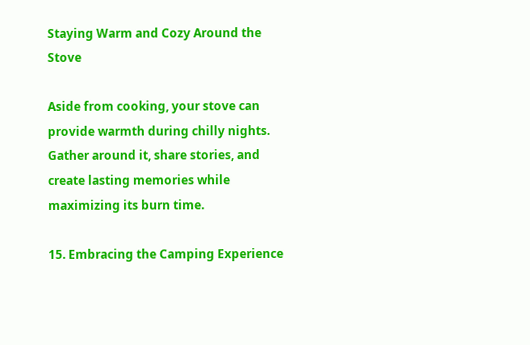Staying Warm and Cozy Around the Stove

Aside from cooking, your stove can provide warmth during chilly nights. Gather around it, share stories, and create lasting memories while maximizing its burn time.

15. Embracing the Camping Experience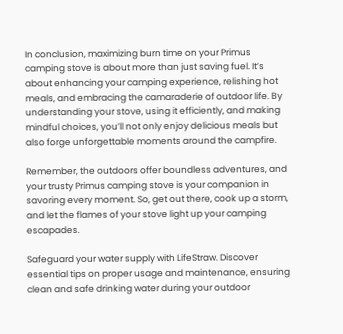In conclusion, maximizing burn time on your Primus camping stove is about more than just saving fuel. It’s about enhancing your camping experience, relishing hot meals, and embracing the camaraderie of outdoor life. By understanding your stove, using it efficiently, and making mindful choices, you’ll not only enjoy delicious meals but also forge unforgettable moments around the campfire.

Remember, the outdoors offer boundless adventures, and your trusty Primus camping stove is your companion in savoring every moment. So, get out there, cook up a storm, and let the flames of your stove light up your camping escapades.

Safeguard your water supply with LifeStraw. Discover essential tips on proper usage and maintenance, ensuring clean and safe drinking water during your outdoor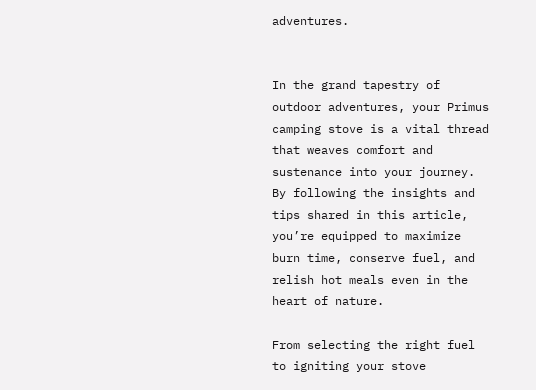adventures.


In the grand tapestry of outdoor adventures, your Primus camping stove is a vital thread that weaves comfort and sustenance into your journey. By following the insights and tips shared in this article, you’re equipped to maximize burn time, conserve fuel, and relish hot meals even in the heart of nature.

From selecting the right fuel to igniting your stove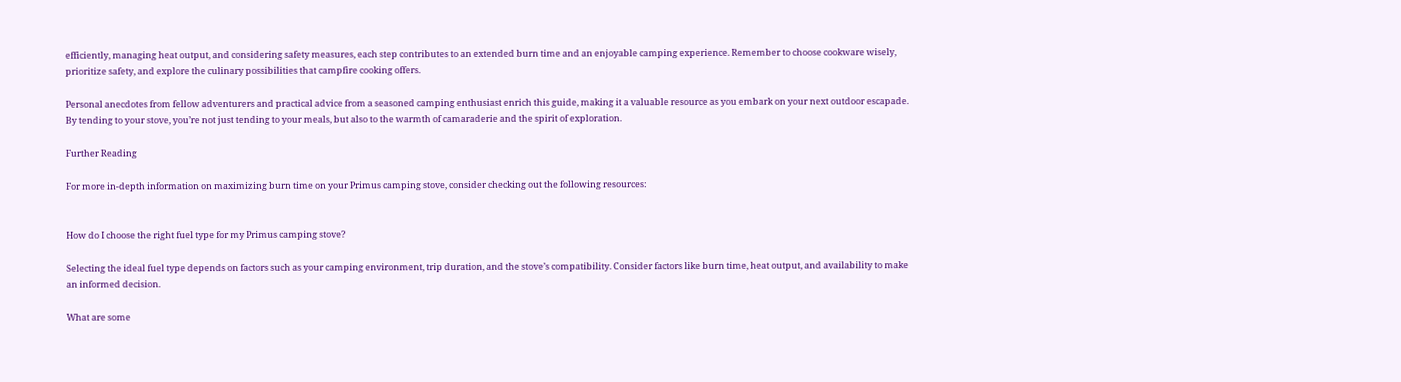efficiently, managing heat output, and considering safety measures, each step contributes to an extended burn time and an enjoyable camping experience. Remember to choose cookware wisely, prioritize safety, and explore the culinary possibilities that campfire cooking offers.

Personal anecdotes from fellow adventurers and practical advice from a seasoned camping enthusiast enrich this guide, making it a valuable resource as you embark on your next outdoor escapade. By tending to your stove, you’re not just tending to your meals, but also to the warmth of camaraderie and the spirit of exploration.

Further Reading

For more in-depth information on maximizing burn time on your Primus camping stove, consider checking out the following resources:


How do I choose the right fuel type for my Primus camping stove?

Selecting the ideal fuel type depends on factors such as your camping environment, trip duration, and the stove’s compatibility. Consider factors like burn time, heat output, and availability to make an informed decision.

What are some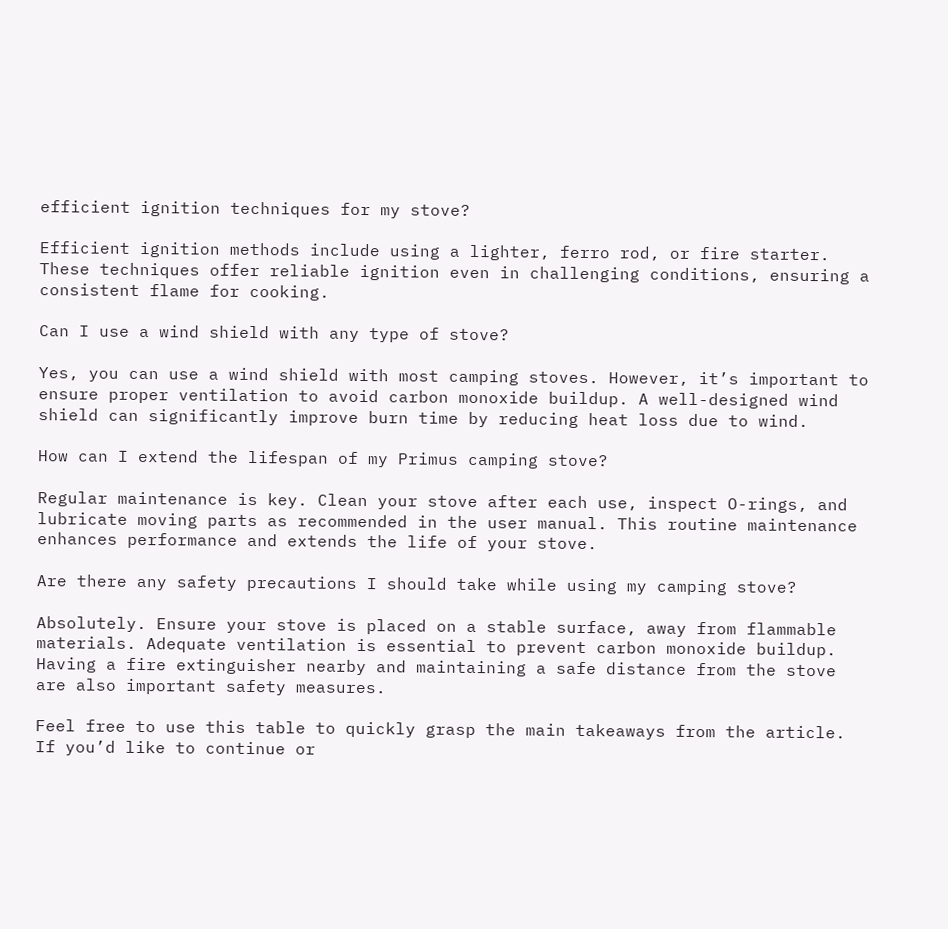efficient ignition techniques for my stove?

Efficient ignition methods include using a lighter, ferro rod, or fire starter. These techniques offer reliable ignition even in challenging conditions, ensuring a consistent flame for cooking.

Can I use a wind shield with any type of stove?

Yes, you can use a wind shield with most camping stoves. However, it’s important to ensure proper ventilation to avoid carbon monoxide buildup. A well-designed wind shield can significantly improve burn time by reducing heat loss due to wind.

How can I extend the lifespan of my Primus camping stove?

Regular maintenance is key. Clean your stove after each use, inspect O-rings, and lubricate moving parts as recommended in the user manual. This routine maintenance enhances performance and extends the life of your stove.

Are there any safety precautions I should take while using my camping stove?

Absolutely. Ensure your stove is placed on a stable surface, away from flammable materials. Adequate ventilation is essential to prevent carbon monoxide buildup. Having a fire extinguisher nearby and maintaining a safe distance from the stove are also important safety measures.

Feel free to use this table to quickly grasp the main takeaways from the article. If you’d like to continue or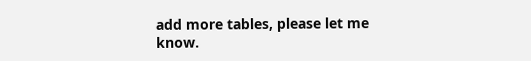add more tables, please let me know.